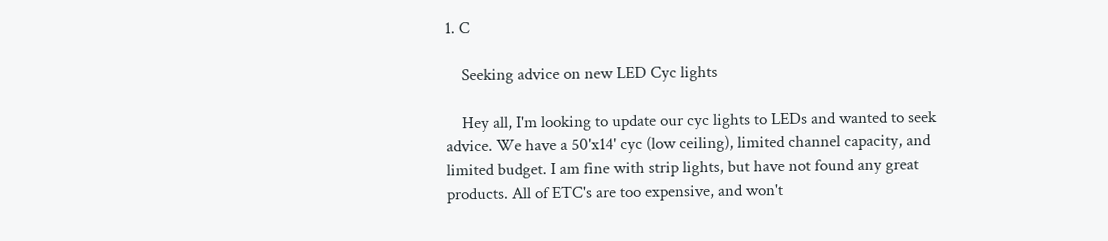1. C

    Seeking advice on new LED Cyc lights

    Hey all, I'm looking to update our cyc lights to LEDs and wanted to seek advice. We have a 50'x14' cyc (low ceiling), limited channel capacity, and limited budget. I am fine with strip lights, but have not found any great products. All of ETC's are too expensive, and won't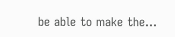be able to make the...